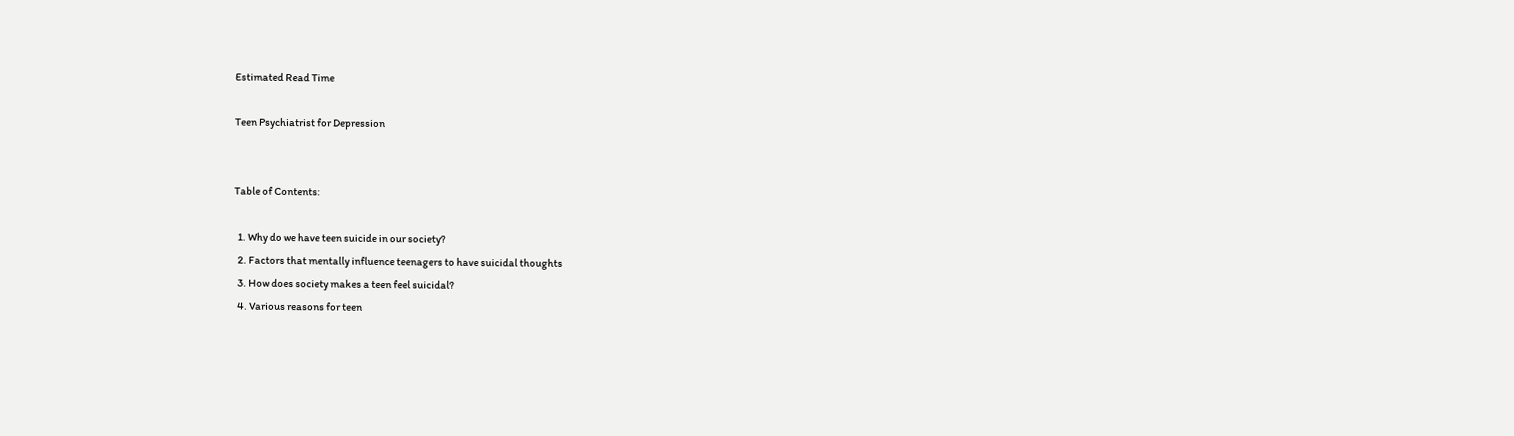Estimated Read Time

Teen Psychiatrist for Depression


Table of Contents:

  1. Why do we have teen suicide in our society?
  2. Factors that mentally influence teenagers to have suicidal thoughts
  3. How does society makes a teen feel suicidal?
  4. Various reasons for teen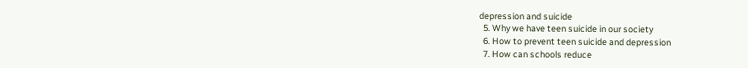depression and suicide
  5. Why we have teen suicide in our society
  6. How to prevent teen suicide and depression
  7. How can schools reduce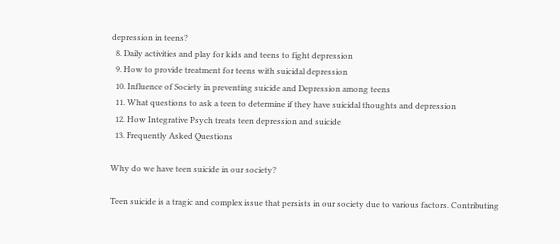depression in teens?
  8. Daily activities and play for kids and teens to fight depression
  9. How to provide treatment for teens with suicidal depression
  10. Influence of Society in preventing suicide and Depression among teens
  11. What questions to ask a teen to determine if they have suicidal thoughts and depression
  12. How Integrative Psych treats teen depression and suicide
  13. Frequently Asked Questions

Why do we have teen suicide in our society?

Teen suicide is a tragic and complex issue that persists in our society due to various factors. Contributing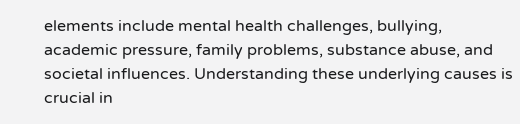elements include mental health challenges, bullying, academic pressure, family problems, substance abuse, and societal influences. Understanding these underlying causes is crucial in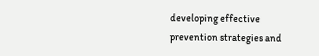developing effective prevention strategies and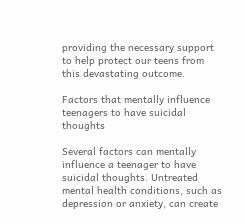providing the necessary support to help protect our teens from this devastating outcome.

Factors that mentally influence teenagers to have suicidal thoughts

Several factors can mentally influence a teenager to have suicidal thoughts. Untreated mental health conditions, such as depression or anxiety, can create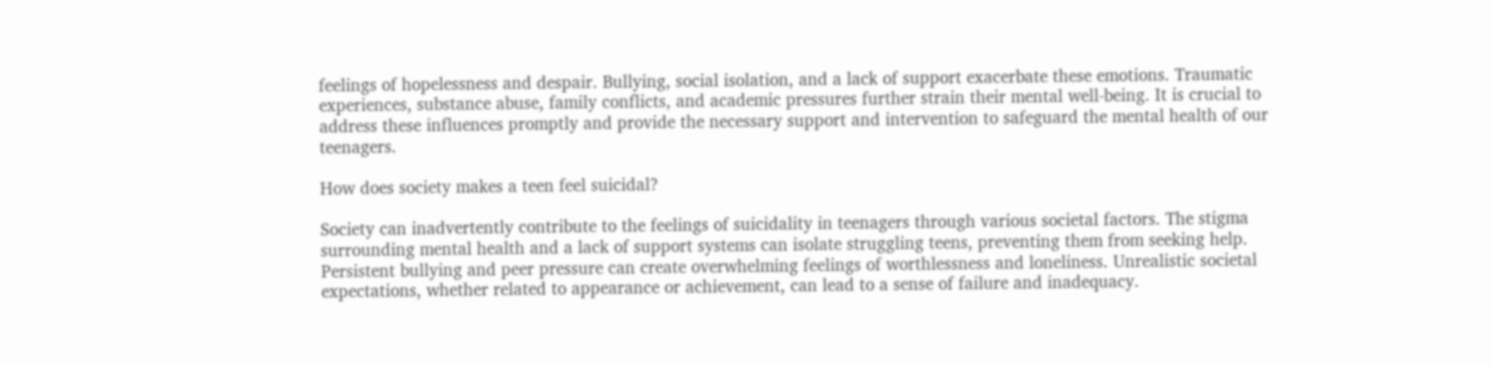feelings of hopelessness and despair. Bullying, social isolation, and a lack of support exacerbate these emotions. Traumatic experiences, substance abuse, family conflicts, and academic pressures further strain their mental well-being. It is crucial to address these influences promptly and provide the necessary support and intervention to safeguard the mental health of our teenagers.

How does society makes a teen feel suicidal?

Society can inadvertently contribute to the feelings of suicidality in teenagers through various societal factors. The stigma surrounding mental health and a lack of support systems can isolate struggling teens, preventing them from seeking help. Persistent bullying and peer pressure can create overwhelming feelings of worthlessness and loneliness. Unrealistic societal expectations, whether related to appearance or achievement, can lead to a sense of failure and inadequacy.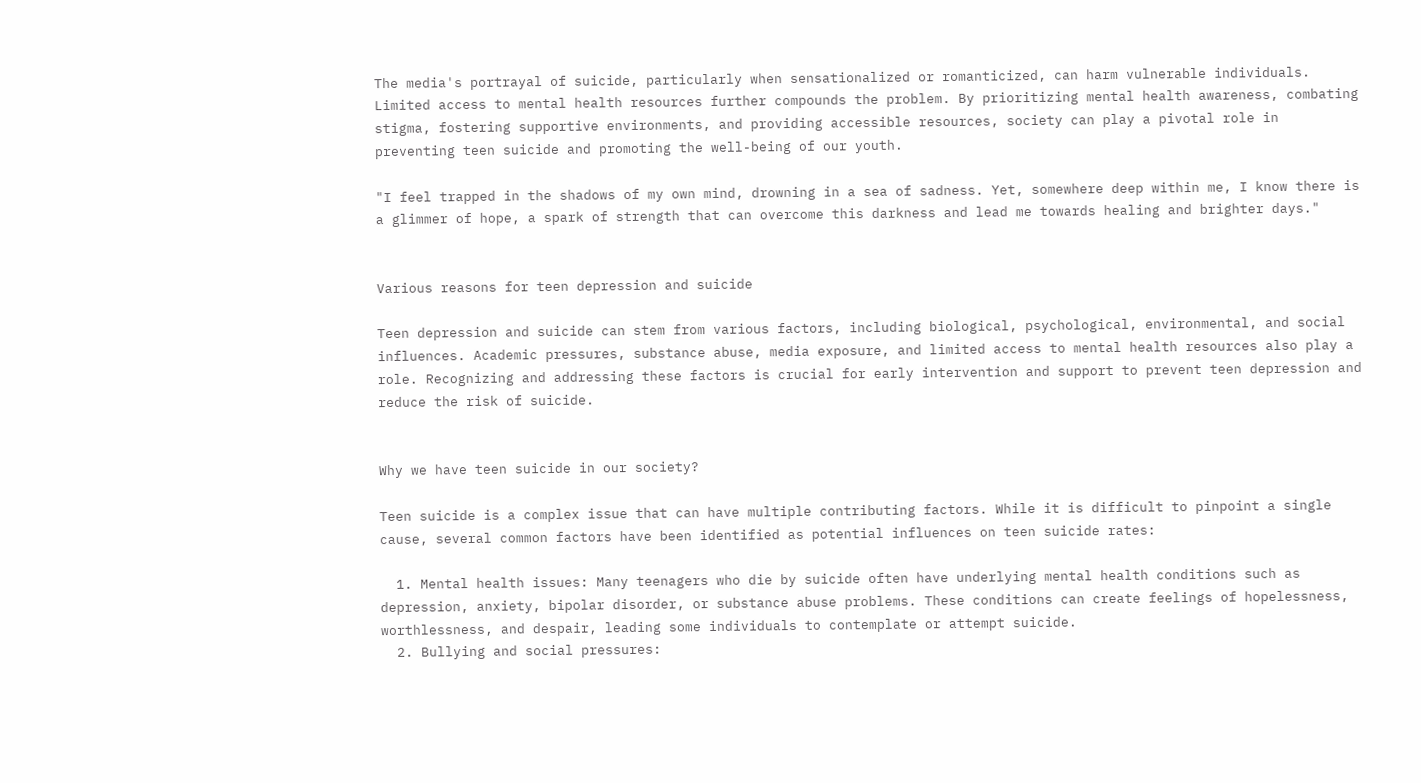The media's portrayal of suicide, particularly when sensationalized or romanticized, can harm vulnerable individuals. Limited access to mental health resources further compounds the problem. By prioritizing mental health awareness, combating stigma, fostering supportive environments, and providing accessible resources, society can play a pivotal role in preventing teen suicide and promoting the well-being of our youth.

"I feel trapped in the shadows of my own mind, drowning in a sea of sadness. Yet, somewhere deep within me, I know there is a glimmer of hope, a spark of strength that can overcome this darkness and lead me towards healing and brighter days."


Various reasons for teen depression and suicide

Teen depression and suicide can stem from various factors, including biological, psychological, environmental, and social influences. Academic pressures, substance abuse, media exposure, and limited access to mental health resources also play a role. Recognizing and addressing these factors is crucial for early intervention and support to prevent teen depression and reduce the risk of suicide.


Why we have teen suicide in our society?

Teen suicide is a complex issue that can have multiple contributing factors. While it is difficult to pinpoint a single cause, several common factors have been identified as potential influences on teen suicide rates:

  1. Mental health issues: Many teenagers who die by suicide often have underlying mental health conditions such as depression, anxiety, bipolar disorder, or substance abuse problems. These conditions can create feelings of hopelessness, worthlessness, and despair, leading some individuals to contemplate or attempt suicide.
  2. Bullying and social pressures: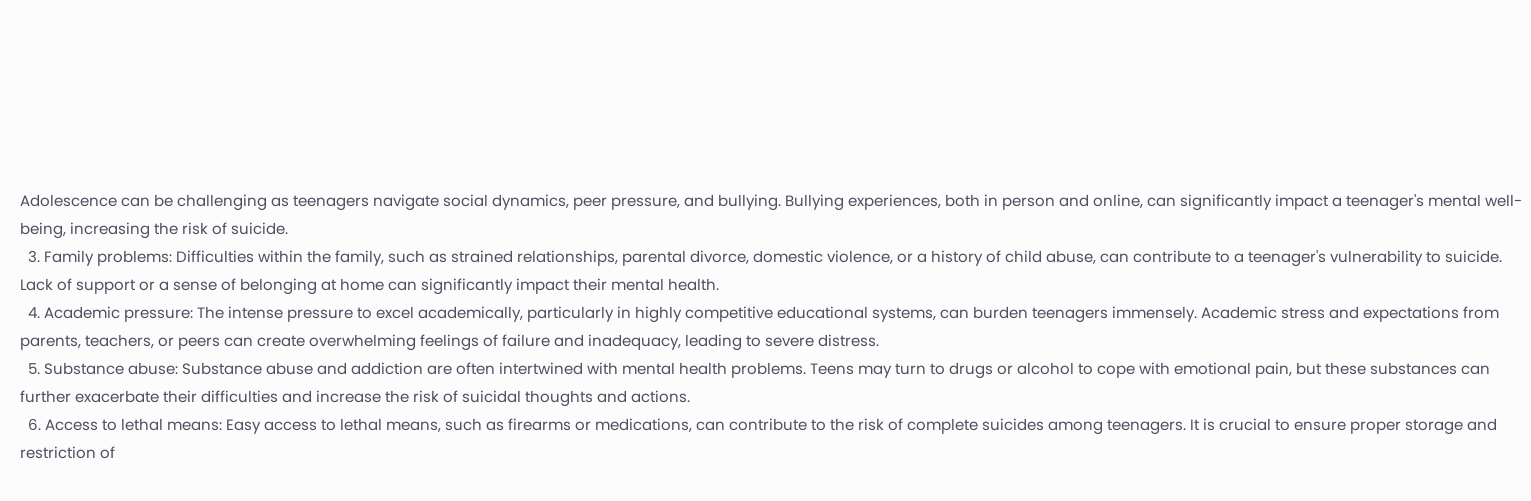Adolescence can be challenging as teenagers navigate social dynamics, peer pressure, and bullying. Bullying experiences, both in person and online, can significantly impact a teenager's mental well-being, increasing the risk of suicide.
  3. Family problems: Difficulties within the family, such as strained relationships, parental divorce, domestic violence, or a history of child abuse, can contribute to a teenager's vulnerability to suicide. Lack of support or a sense of belonging at home can significantly impact their mental health.
  4. Academic pressure: The intense pressure to excel academically, particularly in highly competitive educational systems, can burden teenagers immensely. Academic stress and expectations from parents, teachers, or peers can create overwhelming feelings of failure and inadequacy, leading to severe distress.
  5. Substance abuse: Substance abuse and addiction are often intertwined with mental health problems. Teens may turn to drugs or alcohol to cope with emotional pain, but these substances can further exacerbate their difficulties and increase the risk of suicidal thoughts and actions.
  6. Access to lethal means: Easy access to lethal means, such as firearms or medications, can contribute to the risk of complete suicides among teenagers. It is crucial to ensure proper storage and restriction of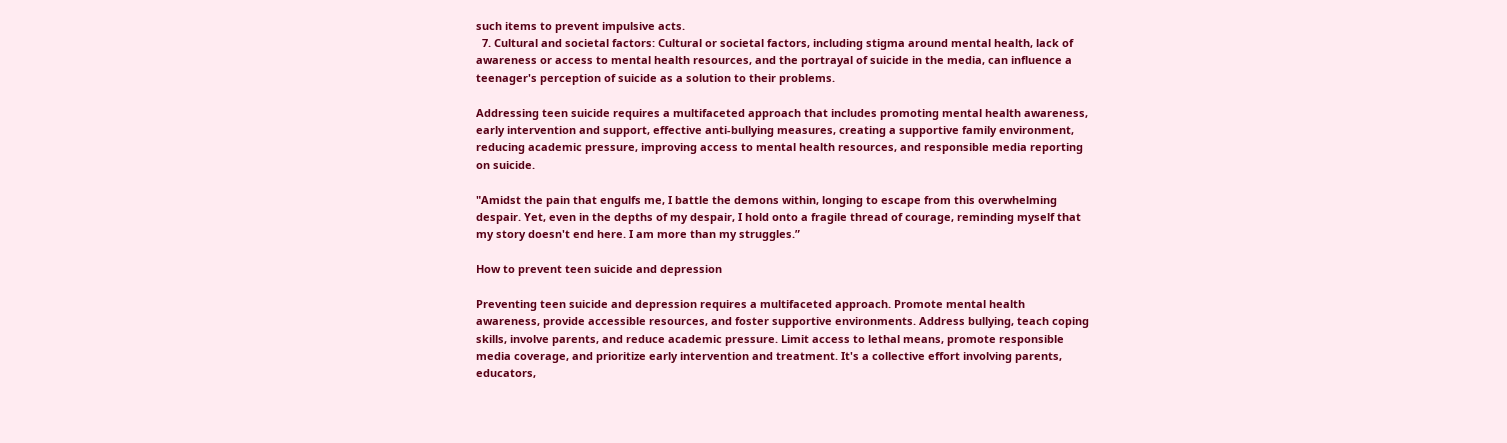such items to prevent impulsive acts.
  7. Cultural and societal factors: Cultural or societal factors, including stigma around mental health, lack of awareness or access to mental health resources, and the portrayal of suicide in the media, can influence a teenager's perception of suicide as a solution to their problems.

Addressing teen suicide requires a multifaceted approach that includes promoting mental health awareness, early intervention and support, effective anti-bullying measures, creating a supportive family environment, reducing academic pressure, improving access to mental health resources, and responsible media reporting on suicide.

"Amidst the pain that engulfs me, I battle the demons within, longing to escape from this overwhelming despair. Yet, even in the depths of my despair, I hold onto a fragile thread of courage, reminding myself that my story doesn't end here. I am more than my struggles.”

How to prevent teen suicide and depression

Preventing teen suicide and depression requires a multifaceted approach. Promote mental health awareness, provide accessible resources, and foster supportive environments. Address bullying, teach coping skills, involve parents, and reduce academic pressure. Limit access to lethal means, promote responsible media coverage, and prioritize early intervention and treatment. It's a collective effort involving parents, educators,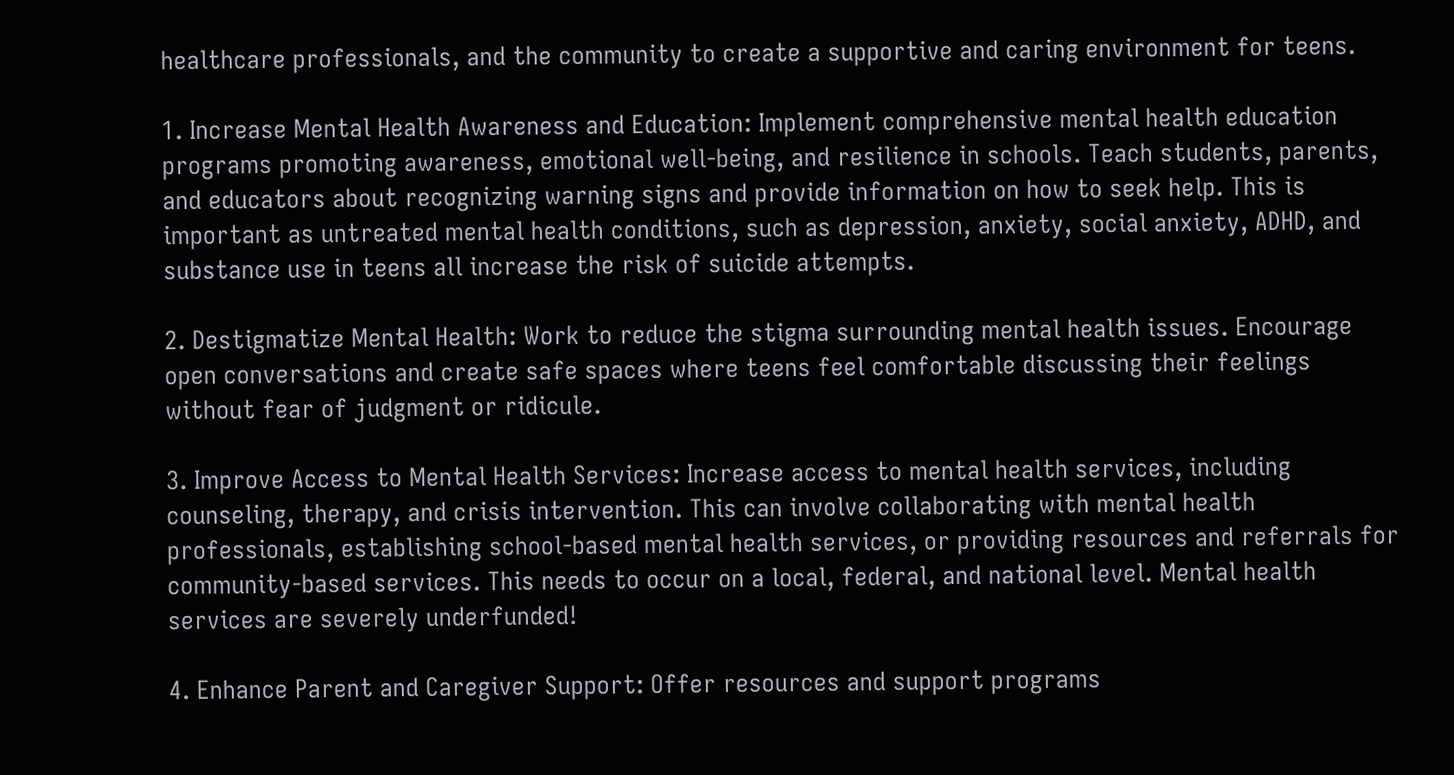healthcare professionals, and the community to create a supportive and caring environment for teens.

1. Increase Mental Health Awareness and Education: Implement comprehensive mental health education programs promoting awareness, emotional well-being, and resilience in schools. Teach students, parents, and educators about recognizing warning signs and provide information on how to seek help. This is important as untreated mental health conditions, such as depression, anxiety, social anxiety, ADHD, and substance use in teens all increase the risk of suicide attempts.

2. Destigmatize Mental Health: Work to reduce the stigma surrounding mental health issues. Encourage open conversations and create safe spaces where teens feel comfortable discussing their feelings without fear of judgment or ridicule.

3. Improve Access to Mental Health Services: Increase access to mental health services, including counseling, therapy, and crisis intervention. This can involve collaborating with mental health professionals, establishing school-based mental health services, or providing resources and referrals for community-based services. This needs to occur on a local, federal, and national level. Mental health services are severely underfunded!

4. Enhance Parent and Caregiver Support: Offer resources and support programs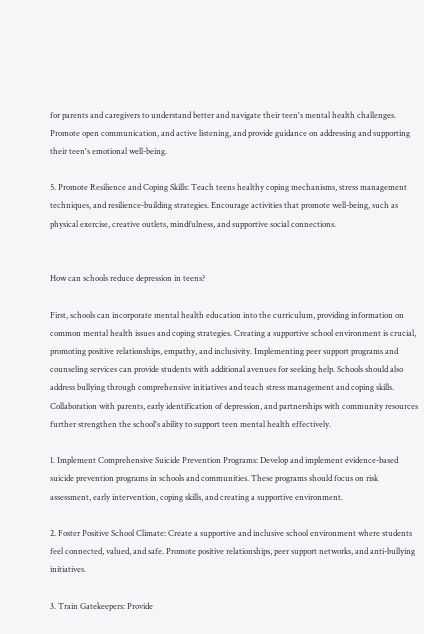for parents and caregivers to understand better and navigate their teen's mental health challenges. Promote open communication, and active listening, and provide guidance on addressing and supporting their teen's emotional well-being.

5. Promote Resilience and Coping Skills: Teach teens healthy coping mechanisms, stress management techniques, and resilience-building strategies. Encourage activities that promote well-being, such as physical exercise, creative outlets, mindfulness, and supportive social connections.


How can schools reduce depression in teens?

First, schools can incorporate mental health education into the curriculum, providing information on common mental health issues and coping strategies. Creating a supportive school environment is crucial, promoting positive relationships, empathy, and inclusivity. Implementing peer support programs and counseling services can provide students with additional avenues for seeking help. Schools should also address bullying through comprehensive initiatives and teach stress management and coping skills. Collaboration with parents, early identification of depression, and partnerships with community resources further strengthen the school's ability to support teen mental health effectively.

1. Implement Comprehensive Suicide Prevention Programs: Develop and implement evidence-based suicide prevention programs in schools and communities. These programs should focus on risk assessment, early intervention, coping skills, and creating a supportive environment.

2. Foster Positive School Climate: Create a supportive and inclusive school environment where students feel connected, valued, and safe. Promote positive relationships, peer support networks, and anti-bullying initiatives.

3. Train Gatekeepers: Provide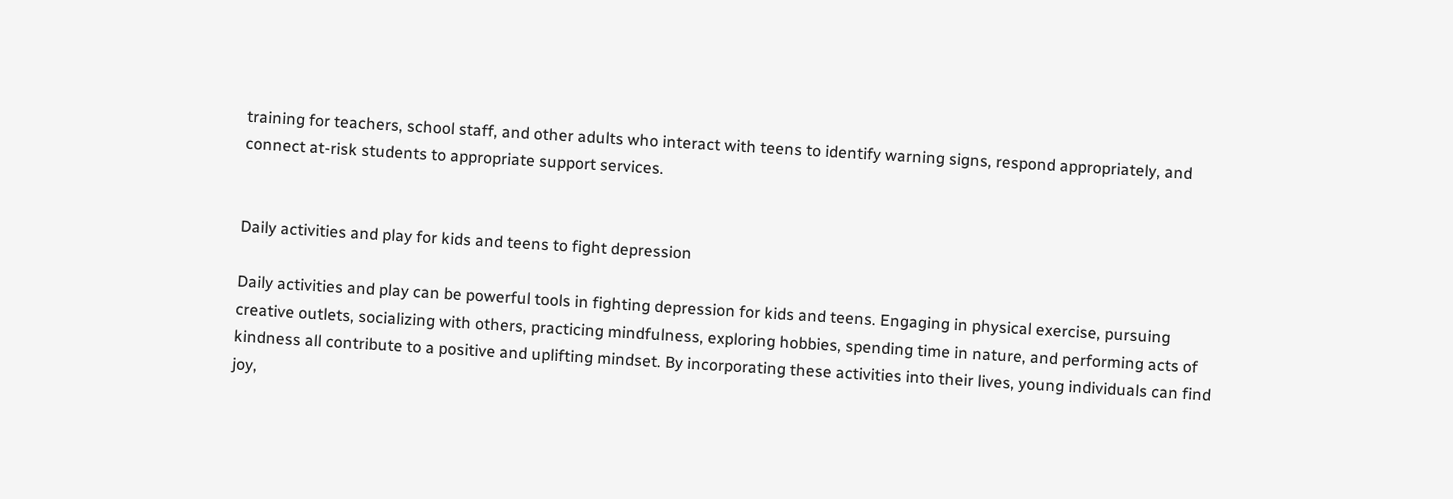training for teachers, school staff, and other adults who interact with teens to identify warning signs, respond appropriately, and connect at-risk students to appropriate support services.


Daily activities and play for kids and teens to fight depression

Daily activities and play can be powerful tools in fighting depression for kids and teens. Engaging in physical exercise, pursuing creative outlets, socializing with others, practicing mindfulness, exploring hobbies, spending time in nature, and performing acts of kindness all contribute to a positive and uplifting mindset. By incorporating these activities into their lives, young individuals can find joy,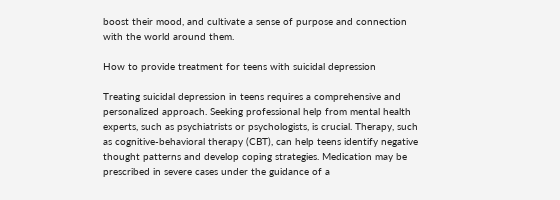boost their mood, and cultivate a sense of purpose and connection with the world around them.

How to provide treatment for teens with suicidal depression

Treating suicidal depression in teens requires a comprehensive and personalized approach. Seeking professional help from mental health experts, such as psychiatrists or psychologists, is crucial. Therapy, such as cognitive-behavioral therapy (CBT), can help teens identify negative thought patterns and develop coping strategies. Medication may be prescribed in severe cases under the guidance of a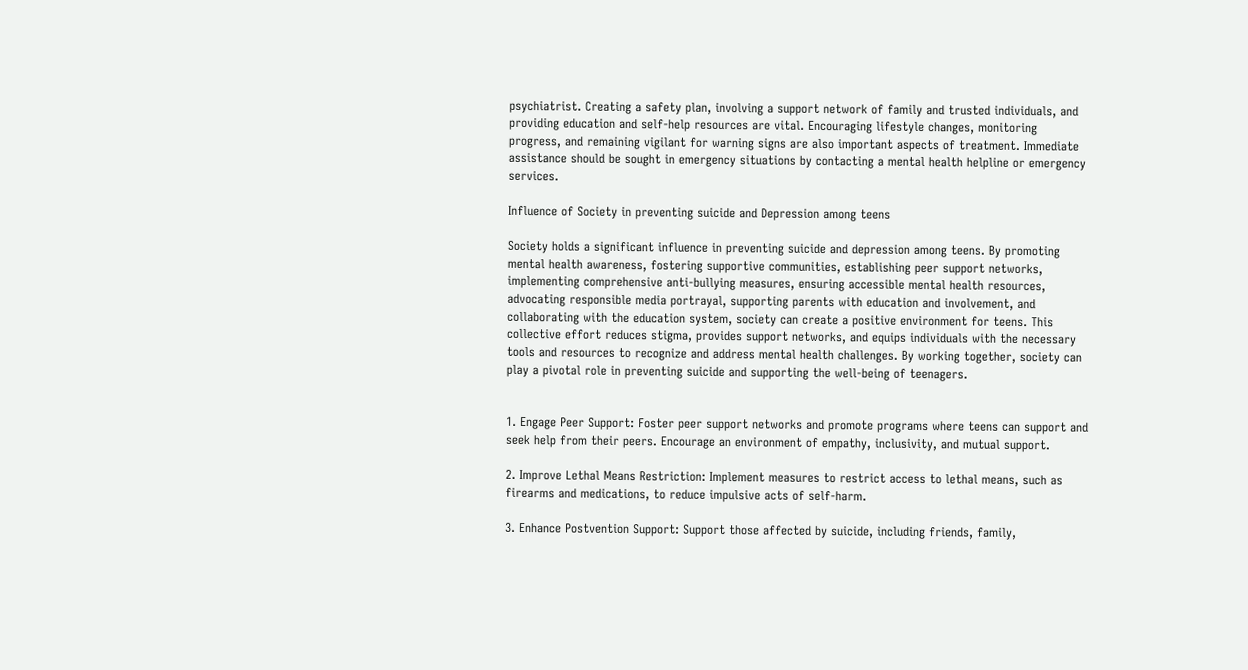psychiatrist. Creating a safety plan, involving a support network of family and trusted individuals, and providing education and self-help resources are vital. Encouraging lifestyle changes, monitoring progress, and remaining vigilant for warning signs are also important aspects of treatment. Immediate assistance should be sought in emergency situations by contacting a mental health helpline or emergency services.

Influence of Society in preventing suicide and Depression among teens

Society holds a significant influence in preventing suicide and depression among teens. By promoting mental health awareness, fostering supportive communities, establishing peer support networks, implementing comprehensive anti-bullying measures, ensuring accessible mental health resources, advocating responsible media portrayal, supporting parents with education and involvement, and collaborating with the education system, society can create a positive environment for teens. This collective effort reduces stigma, provides support networks, and equips individuals with the necessary tools and resources to recognize and address mental health challenges. By working together, society can play a pivotal role in preventing suicide and supporting the well-being of teenagers.


1. Engage Peer Support: Foster peer support networks and promote programs where teens can support and seek help from their peers. Encourage an environment of empathy, inclusivity, and mutual support.

2. Improve Lethal Means Restriction: Implement measures to restrict access to lethal means, such as firearms and medications, to reduce impulsive acts of self-harm.

3. Enhance Postvention Support: Support those affected by suicide, including friends, family,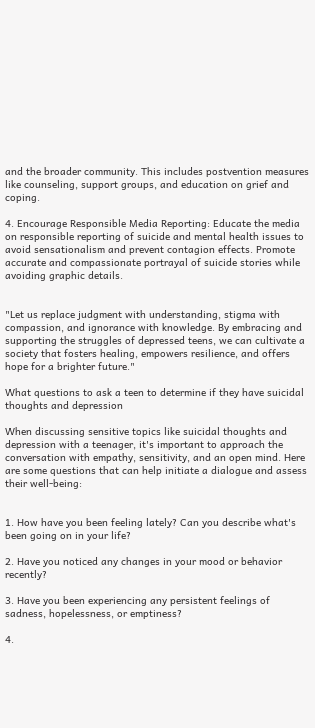and the broader community. This includes postvention measures like counseling, support groups, and education on grief and coping.

4. Encourage Responsible Media Reporting: Educate the media on responsible reporting of suicide and mental health issues to avoid sensationalism and prevent contagion effects. Promote accurate and compassionate portrayal of suicide stories while avoiding graphic details.


"Let us replace judgment with understanding, stigma with compassion, and ignorance with knowledge. By embracing and supporting the struggles of depressed teens, we can cultivate a society that fosters healing, empowers resilience, and offers hope for a brighter future."

What questions to ask a teen to determine if they have suicidal thoughts and depression

When discussing sensitive topics like suicidal thoughts and depression with a teenager, it's important to approach the conversation with empathy, sensitivity, and an open mind. Here are some questions that can help initiate a dialogue and assess their well-being:


1. How have you been feeling lately? Can you describe what's been going on in your life?

2. Have you noticed any changes in your mood or behavior recently?

3. Have you been experiencing any persistent feelings of sadness, hopelessness, or emptiness?

4.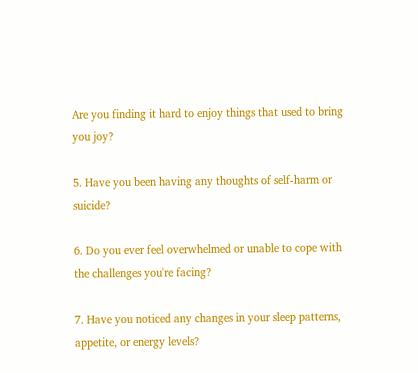Are you finding it hard to enjoy things that used to bring you joy?

5. Have you been having any thoughts of self-harm or suicide?

6. Do you ever feel overwhelmed or unable to cope with the challenges you're facing?

7. Have you noticed any changes in your sleep patterns, appetite, or energy levels?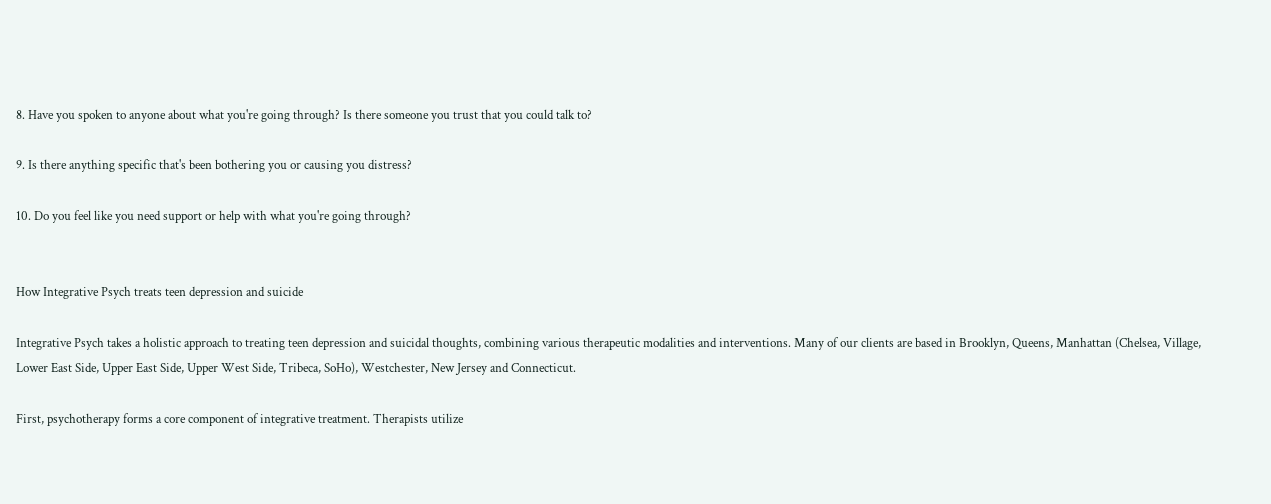8. Have you spoken to anyone about what you're going through? Is there someone you trust that you could talk to?

9. Is there anything specific that's been bothering you or causing you distress?

10. Do you feel like you need support or help with what you're going through?


How Integrative Psych treats teen depression and suicide

Integrative Psych takes a holistic approach to treating teen depression and suicidal thoughts, combining various therapeutic modalities and interventions. Many of our clients are based in Brooklyn, Queens, Manhattan (Chelsea, Village, Lower East Side, Upper East Side, Upper West Side, Tribeca, SoHo), Westchester, New Jersey and Connecticut.

First, psychotherapy forms a core component of integrative treatment. Therapists utilize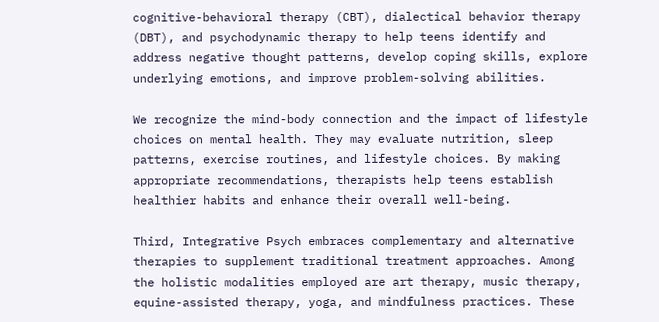cognitive-behavioral therapy (CBT), dialectical behavior therapy (DBT), and psychodynamic therapy to help teens identify and address negative thought patterns, develop coping skills, explore underlying emotions, and improve problem-solving abilities.

We recognize the mind-body connection and the impact of lifestyle choices on mental health. They may evaluate nutrition, sleep patterns, exercise routines, and lifestyle choices. By making appropriate recommendations, therapists help teens establish healthier habits and enhance their overall well-being.

Third, Integrative Psych embraces complementary and alternative therapies to supplement traditional treatment approaches. Among the holistic modalities employed are art therapy, music therapy, equine-assisted therapy, yoga, and mindfulness practices. These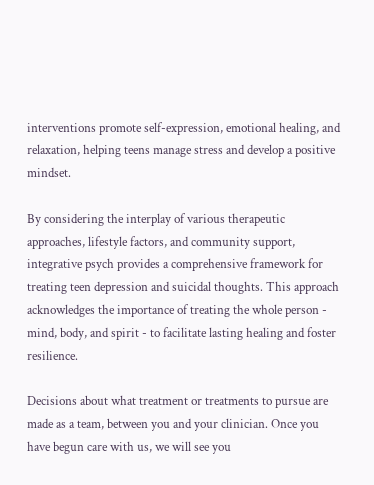interventions promote self-expression, emotional healing, and relaxation, helping teens manage stress and develop a positive mindset.

By considering the interplay of various therapeutic approaches, lifestyle factors, and community support, integrative psych provides a comprehensive framework for treating teen depression and suicidal thoughts. This approach acknowledges the importance of treating the whole person - mind, body, and spirit - to facilitate lasting healing and foster resilience.

Decisions about what treatment or treatments to pursue are made as a team, between you and your clinician. Once you have begun care with us, we will see you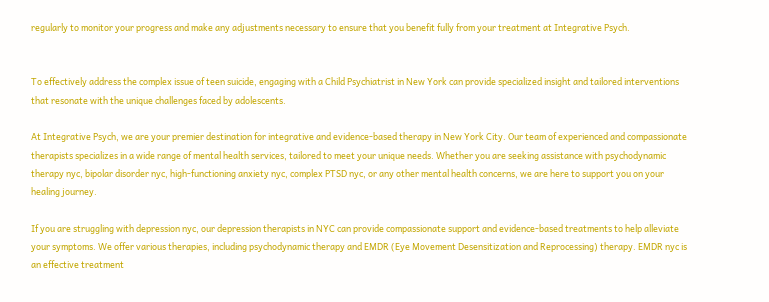regularly to monitor your progress and make any adjustments necessary to ensure that you benefit fully from your treatment at Integrative Psych.


To effectively address the complex issue of teen suicide, engaging with a Child Psychiatrist in New York can provide specialized insight and tailored interventions that resonate with the unique challenges faced by adolescents.

At Integrative Psych, we are your premier destination for integrative and evidence-based therapy in New York City. Our team of experienced and compassionate therapists specializes in a wide range of mental health services, tailored to meet your unique needs. Whether you are seeking assistance with psychodynamic therapy nyc, bipolar disorder nyc, high-functioning anxiety nyc, complex PTSD nyc, or any other mental health concerns, we are here to support you on your healing journey.

If you are struggling with depression nyc, our depression therapists in NYC can provide compassionate support and evidence-based treatments to help alleviate your symptoms. We offer various therapies, including psychodynamic therapy and EMDR (Eye Movement Desensitization and Reprocessing) therapy. EMDR nyc is an effective treatment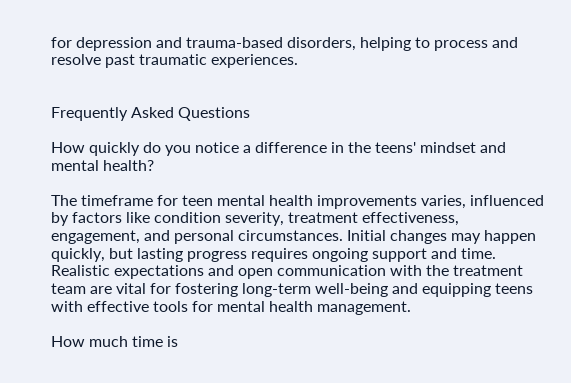for depression and trauma-based disorders, helping to process and resolve past traumatic experiences.


Frequently Asked Questions

How quickly do you notice a difference in the teens' mindset and mental health?

The timeframe for teen mental health improvements varies, influenced by factors like condition severity, treatment effectiveness, engagement, and personal circumstances. Initial changes may happen quickly, but lasting progress requires ongoing support and time. Realistic expectations and open communication with the treatment team are vital for fostering long-term well-being and equipping teens with effective tools for mental health management.

How much time is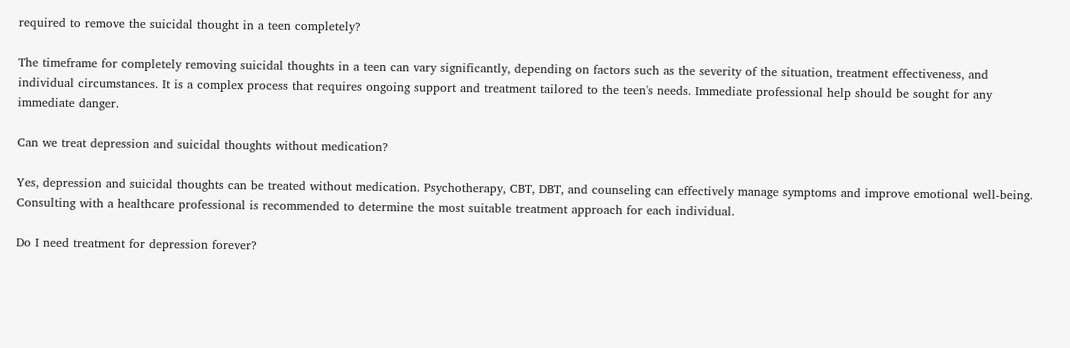required to remove the suicidal thought in a teen completely?

The timeframe for completely removing suicidal thoughts in a teen can vary significantly, depending on factors such as the severity of the situation, treatment effectiveness, and individual circumstances. It is a complex process that requires ongoing support and treatment tailored to the teen's needs. Immediate professional help should be sought for any immediate danger.

Can we treat depression and suicidal thoughts without medication?

Yes, depression and suicidal thoughts can be treated without medication. Psychotherapy, CBT, DBT, and counseling can effectively manage symptoms and improve emotional well-being. Consulting with a healthcare professional is recommended to determine the most suitable treatment approach for each individual.

Do I need treatment for depression forever?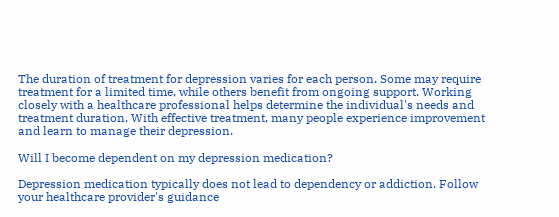The duration of treatment for depression varies for each person. Some may require treatment for a limited time, while others benefit from ongoing support. Working closely with a healthcare professional helps determine the individual's needs and treatment duration. With effective treatment, many people experience improvement and learn to manage their depression.

Will I become dependent on my depression medication?

Depression medication typically does not lead to dependency or addiction. Follow your healthcare provider's guidance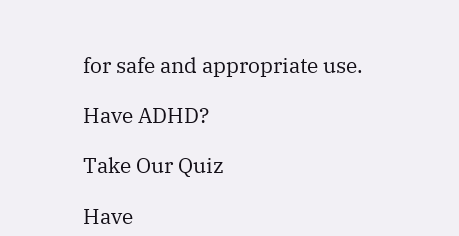for safe and appropriate use.

Have ADHD?

Take Our Quiz

Have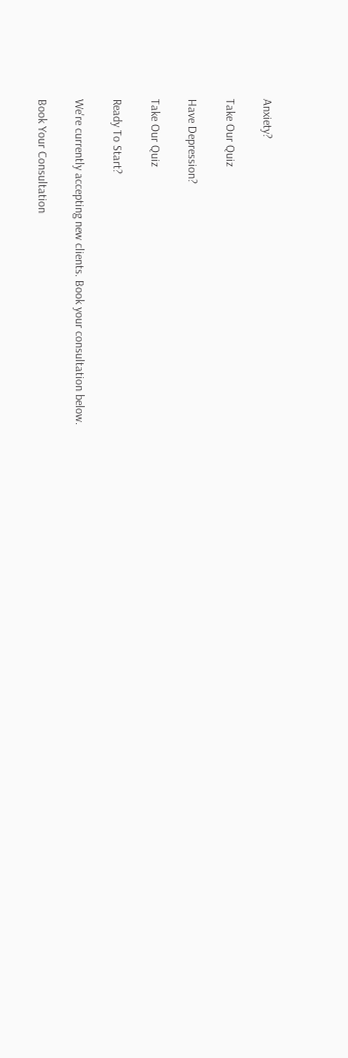Anxiety?

Take Our Quiz

Have Depression?

Take Our Quiz

Ready To Start?

We're currently accepting new clients. Book your consultation below.

Book Your Consultation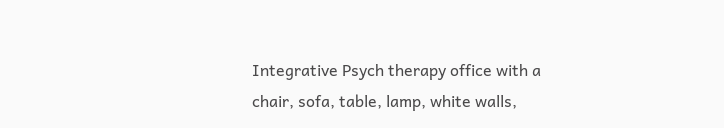Integrative Psych therapy office with a chair, sofa, table, lamp, white walls,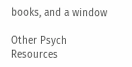books, and a window

Other Psych Resources